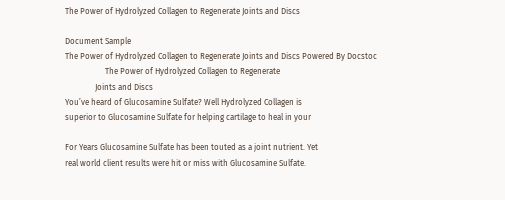The Power of Hydrolyzed Collagen to Regenerate Joints and Discs

Document Sample
The Power of Hydrolyzed Collagen to Regenerate Joints and Discs Powered By Docstoc
                    The Power of Hydrolyzed Collagen to Regenerate
               Joints and Discs
You’ve heard of Glucosamine Sulfate? Well Hydrolyzed Collagen is
superior to Glucosamine Sulfate for helping cartilage to heal in your

For Years Glucosamine Sulfate has been touted as a joint nutrient. Yet
real world client results were hit or miss with Glucosamine Sulfate.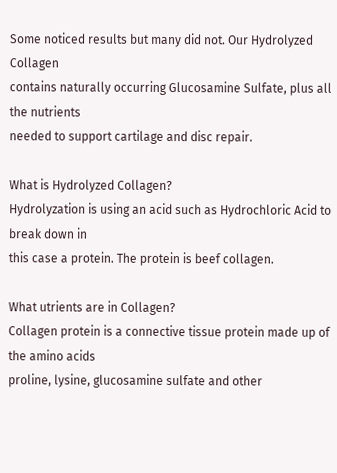Some noticed results but many did not. Our Hydrolyzed Collagen
contains naturally occurring Glucosamine Sulfate, plus all the nutrients
needed to support cartilage and disc repair.

What is Hydrolyzed Collagen?
Hydrolyzation is using an acid such as Hydrochloric Acid to break down in
this case a protein. The protein is beef collagen.

What utrients are in Collagen?
Collagen protein is a connective tissue protein made up of the amino acids
proline, lysine, glucosamine sulfate and other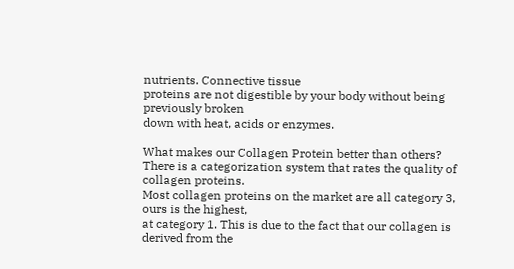nutrients. Connective tissue
proteins are not digestible by your body without being previously broken
down with heat, acids or enzymes.

What makes our Collagen Protein better than others?
There is a categorization system that rates the quality of collagen proteins.
Most collagen proteins on the market are all category 3, ours is the highest,
at category 1. This is due to the fact that our collagen is derived from the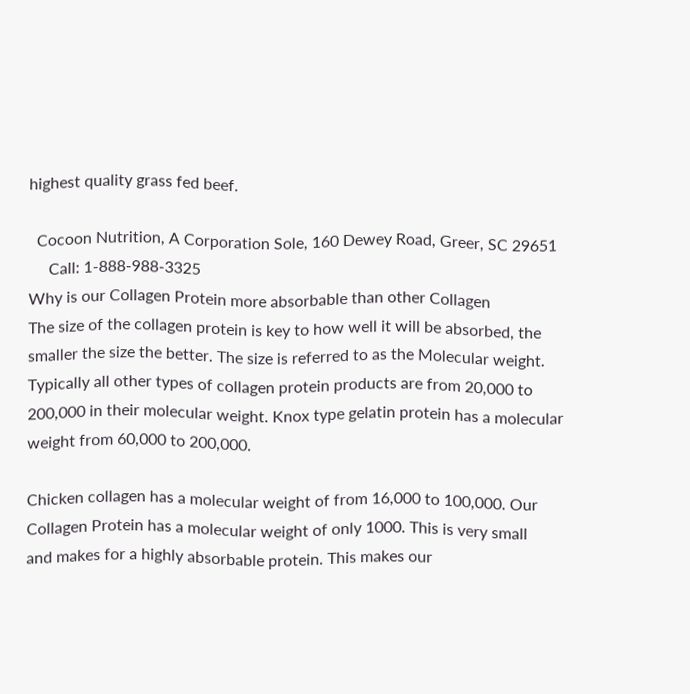highest quality grass fed beef.

  Cocoon Nutrition, A Corporation Sole, 160 Dewey Road, Greer, SC 29651
     Call: 1-888-988-3325
Why is our Collagen Protein more absorbable than other Collagen
The size of the collagen protein is key to how well it will be absorbed, the
smaller the size the better. The size is referred to as the Molecular weight.
Typically all other types of collagen protein products are from 20,000 to
200,000 in their molecular weight. Knox type gelatin protein has a molecular
weight from 60,000 to 200,000.

Chicken collagen has a molecular weight of from 16,000 to 100,000. Our
Collagen Protein has a molecular weight of only 1000. This is very small
and makes for a highly absorbable protein. This makes our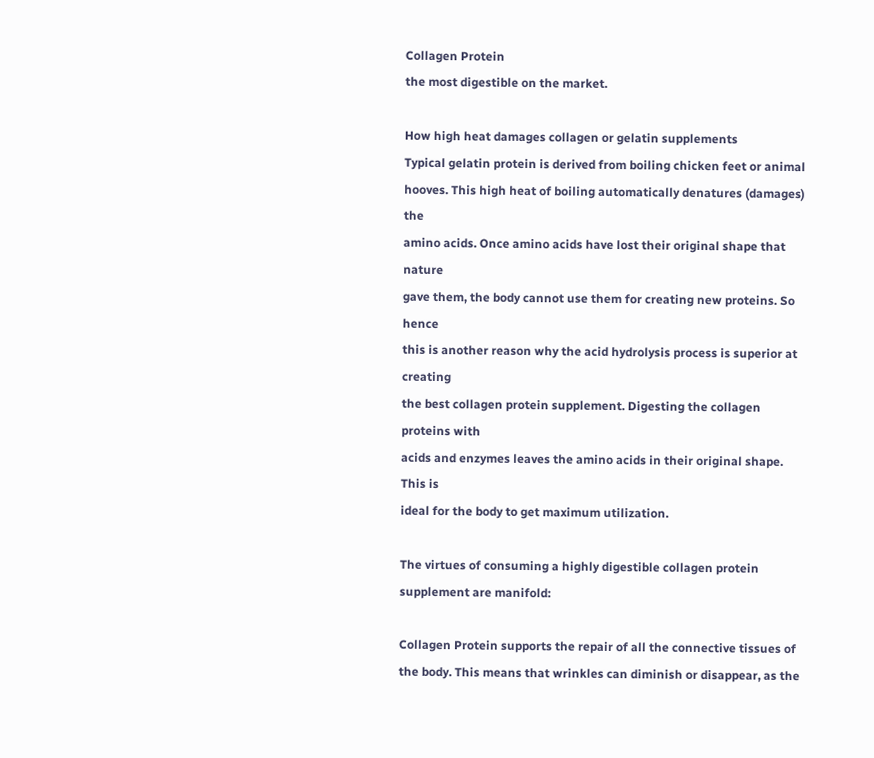Collagen Protein
the most digestible on the market.

How high heat damages collagen or gelatin supplements
Typical gelatin protein is derived from boiling chicken feet or animal
hooves. This high heat of boiling automatically denatures (damages) the
amino acids. Once amino acids have lost their original shape that nature
gave them, the body cannot use them for creating new proteins. So hence
this is another reason why the acid hydrolysis process is superior at creating
the best collagen protein supplement. Digesting the collagen proteins with
acids and enzymes leaves the amino acids in their original shape. This is
ideal for the body to get maximum utilization.

The virtues of consuming a highly digestible collagen protein
supplement are manifold:

Collagen Protein supports the repair of all the connective tissues of
the body. This means that wrinkles can diminish or disappear, as the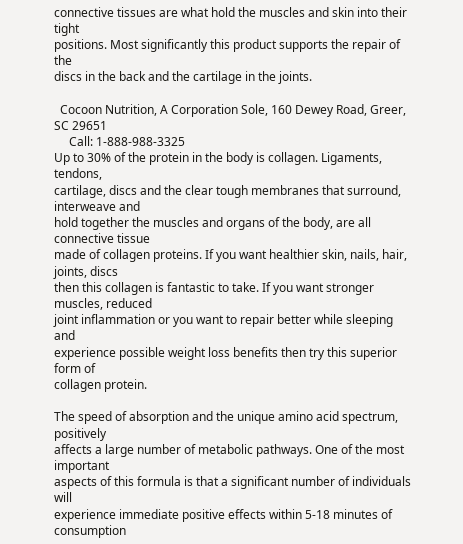connective tissues are what hold the muscles and skin into their tight
positions. Most significantly this product supports the repair of the
discs in the back and the cartilage in the joints.

  Cocoon Nutrition, A Corporation Sole, 160 Dewey Road, Greer, SC 29651
     Call: 1-888-988-3325
Up to 30% of the protein in the body is collagen. Ligaments, tendons,
cartilage, discs and the clear tough membranes that surround, interweave and
hold together the muscles and organs of the body, are all connective tissue
made of collagen proteins. If you want healthier skin, nails, hair, joints, discs
then this collagen is fantastic to take. If you want stronger muscles, reduced
joint inflammation or you want to repair better while sleeping and
experience possible weight loss benefits then try this superior form of
collagen protein.

The speed of absorption and the unique amino acid spectrum, positively
affects a large number of metabolic pathways. One of the most important
aspects of this formula is that a significant number of individuals will
experience immediate positive effects within 5-18 minutes of consumption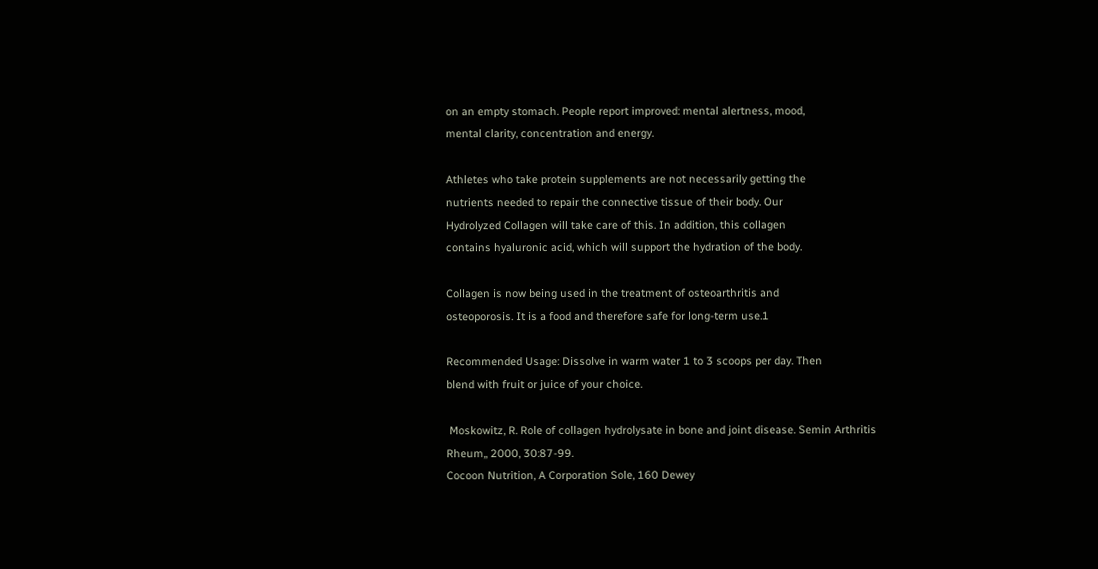on an empty stomach. People report improved: mental alertness, mood,
mental clarity, concentration and energy.

Athletes who take protein supplements are not necessarily getting the
nutrients needed to repair the connective tissue of their body. Our
Hydrolyzed Collagen will take care of this. In addition, this collagen
contains hyaluronic acid, which will support the hydration of the body.

Collagen is now being used in the treatment of osteoarthritis and
osteoporosis. It is a food and therefore safe for long-term use.1

Recommended Usage: Dissolve in warm water 1 to 3 scoops per day. Then
blend with fruit or juice of your choice.

 Moskowitz, R. Role of collagen hydrolysate in bone and joint disease. Semin Arthritis
Rheum,, 2000, 30:87-99.
Cocoon Nutrition, A Corporation Sole, 160 Dewey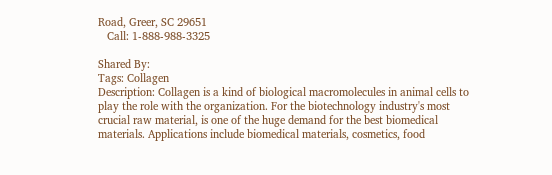Road, Greer, SC 29651
   Call: 1-888-988-3325

Shared By:
Tags: Collagen
Description: Collagen is a kind of biological macromolecules in animal cells to play the role with the organization. For the biotechnology industry's most crucial raw material, is one of the huge demand for the best biomedical materials. Applications include biomedical materials, cosmetics, food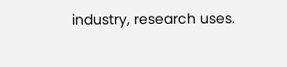industry, research uses.